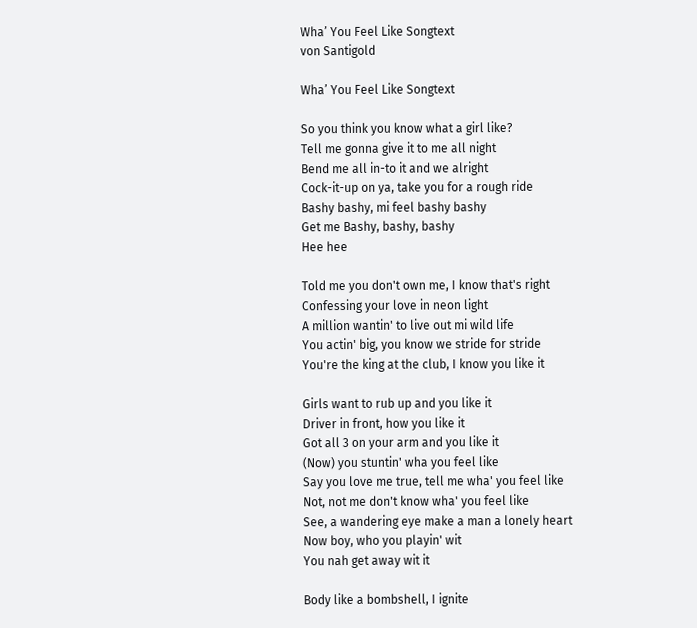Wha’ You Feel Like Songtext
von Santigold

Wha’ You Feel Like Songtext

So you think you know what a girl like?
Tell me gonna give it to me all night
Bend me all in-to it and we alright
Cock-it-up on ya, take you for a rough ride
Bashy bashy, mi feel bashy bashy
Get me Bashy, bashy, bashy
Hee hee

Told me you don't own me, I know that's right
Confessing your love in neon light
A million wantin' to live out mi wild life
You actin' big, you know we stride for stride
You're the king at the club, I know you like it

Girls want to rub up and you like it
Driver in front, how you like it
Got all 3 on your arm and you like it
(Now) you stuntin' wha you feel like
Say you love me true, tell me wha' you feel like
Not, not me don't know wha' you feel like
See, a wandering eye make a man a lonely heart
Now boy, who you playin' wit
You nah get away wit it

Body like a bombshell, I ignite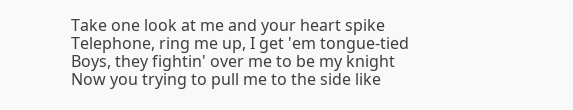Take one look at me and your heart spike
Telephone, ring me up, I get 'em tongue-tied
Boys, they fightin' over me to be my knight
Now you trying to pull me to the side like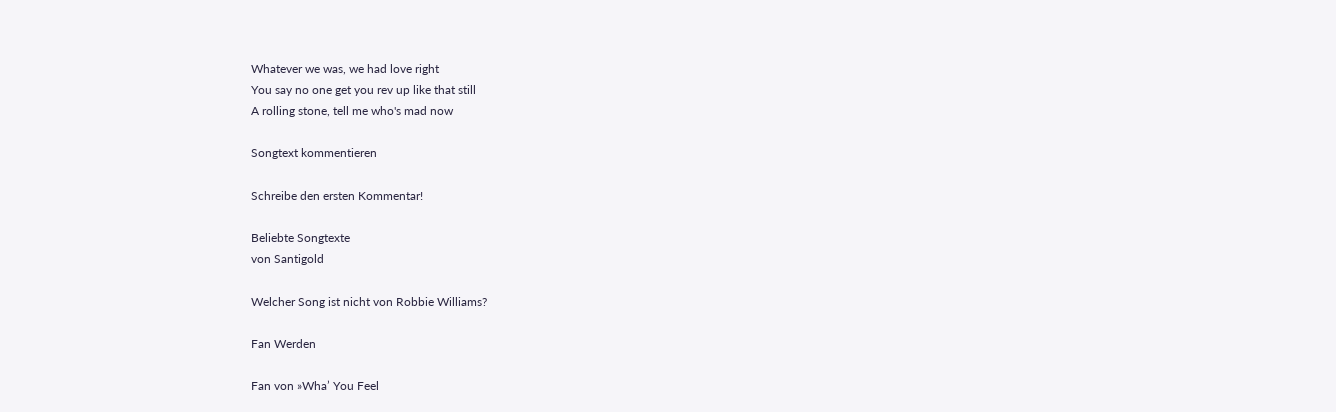Whatever we was, we had love right
You say no one get you rev up like that still
A rolling stone, tell me who's mad now

Songtext kommentieren

Schreibe den ersten Kommentar!

Beliebte Songtexte
von Santigold

Welcher Song ist nicht von Robbie Williams?

Fan Werden

Fan von »Wha’ You Feel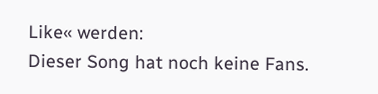Like« werden:
Dieser Song hat noch keine Fans.